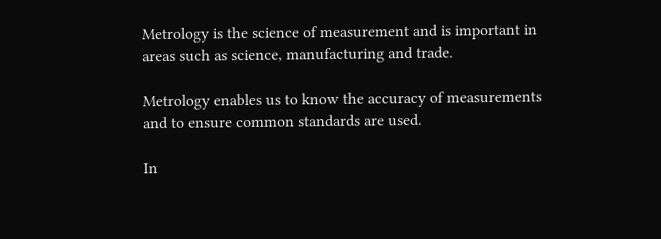Metrology is the science of measurement and is important in areas such as science, manufacturing and trade.

Metrology enables us to know the accuracy of measurements and to ensure common standards are used.

In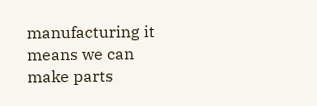manufacturing it means we can make parts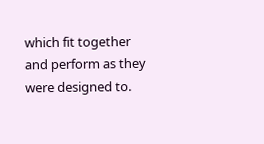which fit together and perform as they were designed to.